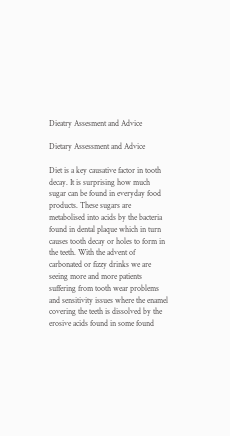Dieatry Assesment and Advice

Dietary Assessment and Advice

Diet is a key causative factor in tooth decay. It is surprising how much sugar can be found in everyday food products. These sugars are metabolised into acids by the bacteria found in dental plaque which in turn causes tooth decay or holes to form in the teeth. With the advent of carbonated or fizzy drinks we are seeing more and more patients suffering from tooth wear problems and sensitivity issues where the enamel covering the teeth is dissolved by the erosive acids found in some found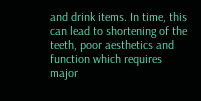and drink items. In time, this can lead to shortening of the teeth, poor aesthetics and function which requires major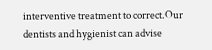interventive treatment to correct.Our dentists and hygienist can advise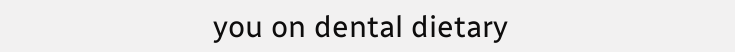you on dental dietary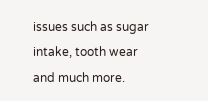issues such as sugar intake, tooth wear and much more.